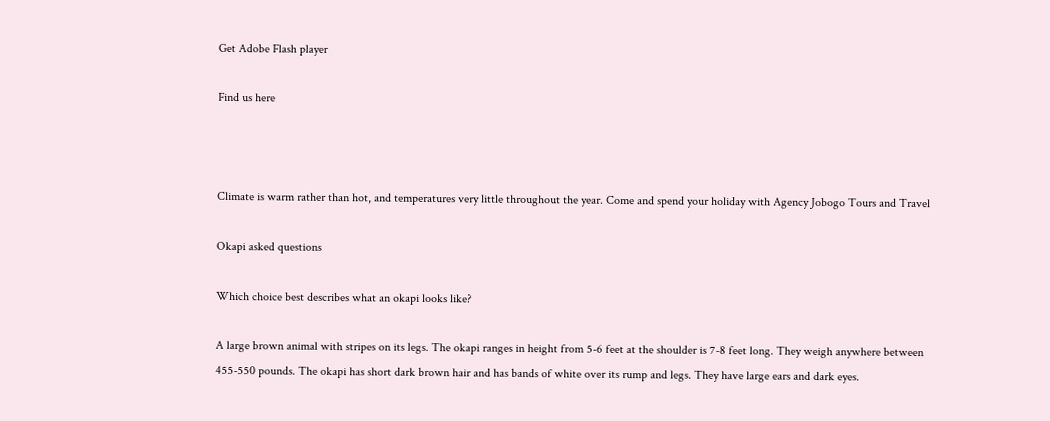Get Adobe Flash player

Find us here



Climate is warm rather than hot, and temperatures very little throughout the year. Come and spend your holiday with Agency Jobogo Tours and Travel

Okapi asked questions

Which choice best describes what an okapi looks like?

A large brown animal with stripes on its legs. The okapi ranges in height from 5-6 feet at the shoulder is 7-8 feet long. They weigh anywhere between 455-550 pounds. The okapi has short dark brown hair and has bands of white over its rump and legs. They have large ears and dark eyes.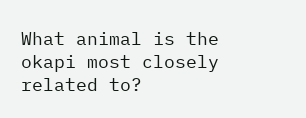What animal is the okapi most closely related to?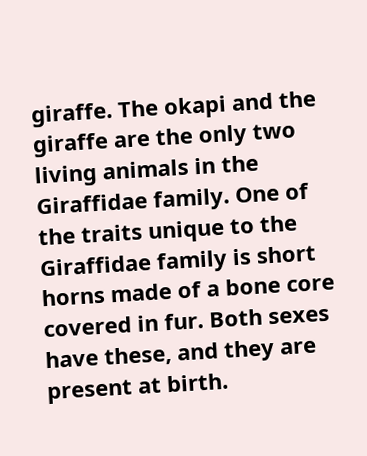giraffe. The okapi and the giraffe are the only two living animals in the Giraffidae family. One of the traits unique to the Giraffidae family is short horns made of a bone core covered in fur. Both sexes have these, and they are present at birth.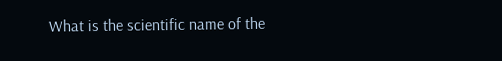What is the scientific name of the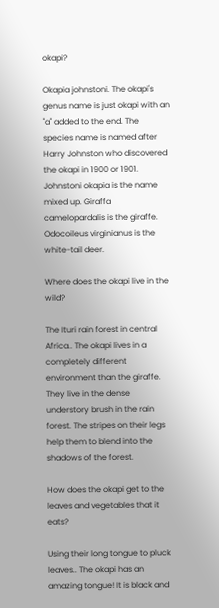okapi?

Okapia johnstoni. The okapi's genus name is just okapi with an "a" added to the end. The species name is named after Harry Johnston who discovered the okapi in 1900 or 1901. Johnstoni okapia is the name mixed up. Giraffa camelopardalis is the giraffe. Odocoileus virginianus is the white-tail deer.

Where does the okapi live in the wild?

The Ituri rain forest in central Africa.. The okapi lives in a completely different environment than the giraffe. They live in the dense understory brush in the rain forest. The stripes on their legs help them to blend into the shadows of the forest.

How does the okapi get to the leaves and vegetables that it eats?

Using their long tongue to pluck leaves.. The okapi has an amazing tongue! It is black and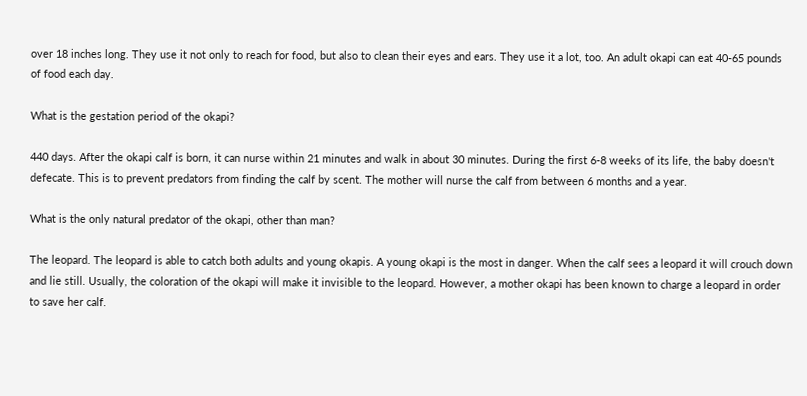over 18 inches long. They use it not only to reach for food, but also to clean their eyes and ears. They use it a lot, too. An adult okapi can eat 40-65 pounds of food each day.

What is the gestation period of the okapi?

440 days. After the okapi calf is born, it can nurse within 21 minutes and walk in about 30 minutes. During the first 6-8 weeks of its life, the baby doesn't defecate. This is to prevent predators from finding the calf by scent. The mother will nurse the calf from between 6 months and a year.

What is the only natural predator of the okapi, other than man?

The leopard. The leopard is able to catch both adults and young okapis. A young okapi is the most in danger. When the calf sees a leopard it will crouch down and lie still. Usually, the coloration of the okapi will make it invisible to the leopard. However, a mother okapi has been known to charge a leopard in order to save her calf.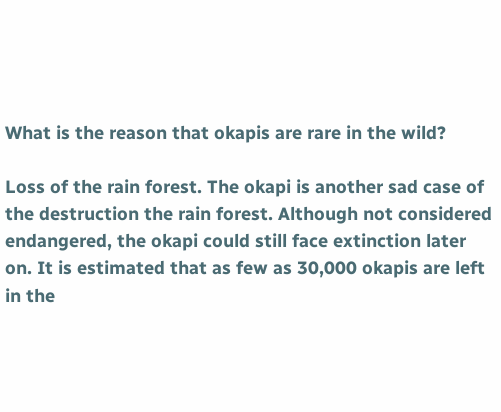What is the reason that okapis are rare in the wild?

Loss of the rain forest. The okapi is another sad case of the destruction the rain forest. Although not considered endangered, the okapi could still face extinction later on. It is estimated that as few as 30,000 okapis are left in the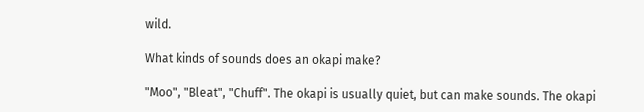wild.

What kinds of sounds does an okapi make?

"Moo", "Bleat", "Chuff". The okapi is usually quiet, but can make sounds. The okapi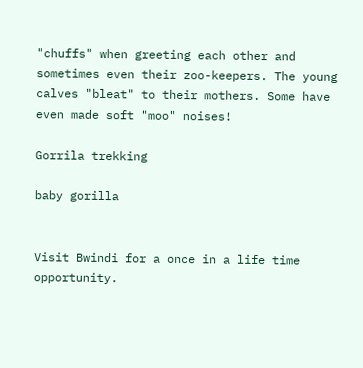"chuffs" when greeting each other and sometimes even their zoo-keepers. The young calves "bleat" to their mothers. Some have even made soft "moo" noises!

Gorrila trekking

baby gorilla


Visit Bwindi for a once in a life time opportunity.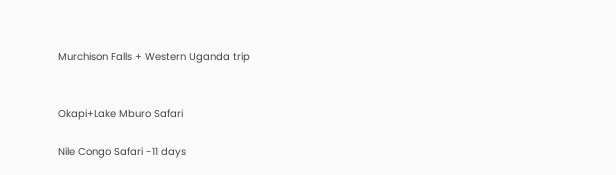Murchison Falls + Western Uganda trip


Okapi+Lake Mburo Safari

Nile Congo Safari -11 days